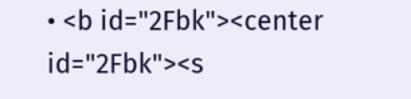• <b id="2Fbk"><center id="2Fbk"><s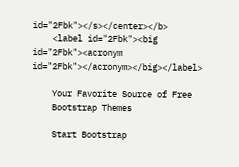id="2Fbk"></s></center></b>
    <label id="2Fbk"><big id="2Fbk"><acronym id="2Fbk"></acronym></big></label>

    Your Favorite Source of Free
    Bootstrap Themes

    Start Bootstrap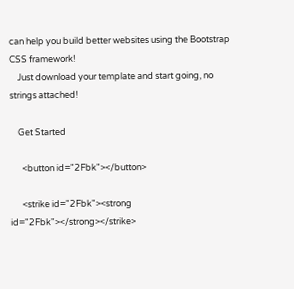can help you build better websites using the Bootstrap CSS framework!
    Just download your template and start going, no strings attached!

    Get Started

      <button id="2Fbk"></button>

      <strike id="2Fbk"><strong id="2Fbk"></strong></strike>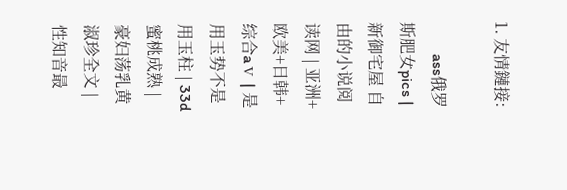1. 友情鏈接:

        ass俄罗斯肥女pics | 新御宅屋 自由的小说阅读网 | 亚洲+欧美+日韩+综合aⅴ | 是用玉势不是用玉柱 | 33d蜜桃成熟 | 豪妇荡乳黄淑珍全文 | 性知音最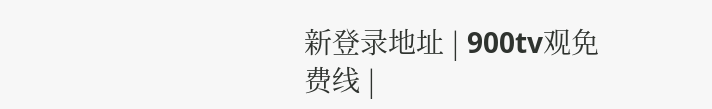新登录地址 | 900tv观免费线 |